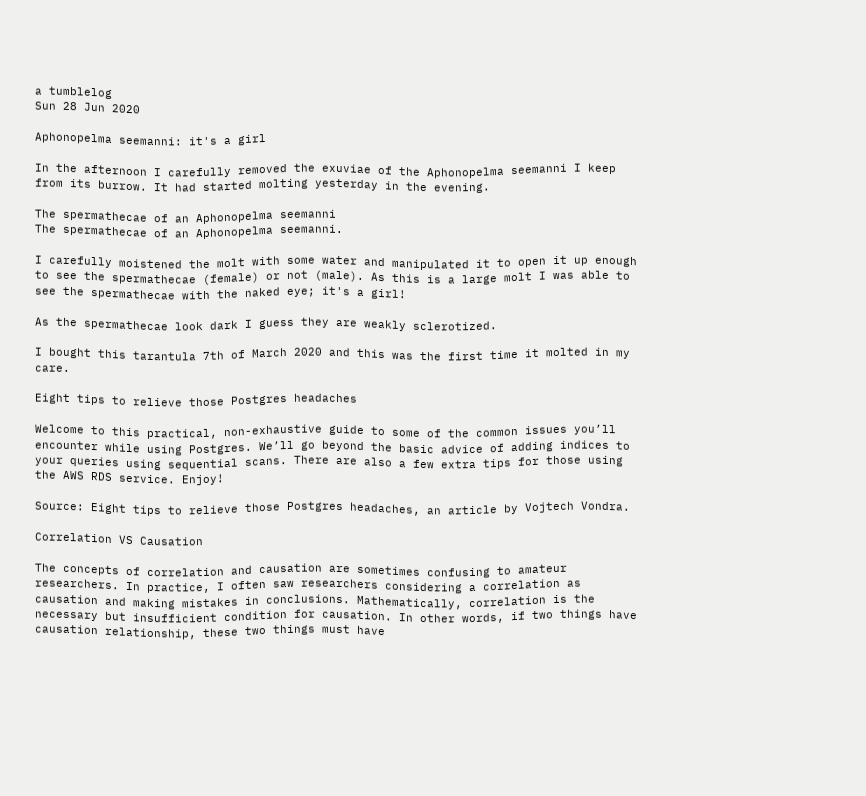a tumblelog
Sun 28 Jun 2020

Aphonopelma seemanni: it's a girl

In the afternoon I carefully removed the exuviae of the Aphonopelma seemanni I keep from its burrow. It had started molting yesterday in the evening.

The spermathecae of an Aphonopelma seemanni
The spermathecae of an Aphonopelma seemanni.

I carefully moistened the molt with some water and manipulated it to open it up enough to see the spermathecae (female) or not (male). As this is a large molt I was able to see the spermathecae with the naked eye; it's a girl!

As the spermathecae look dark I guess they are weakly sclerotized.

I bought this tarantula 7th of March 2020 and this was the first time it molted in my care.

Eight tips to relieve those Postgres headaches

Welcome to this practical, non-exhaustive guide to some of the common issues you’ll encounter while using Postgres. We’ll go beyond the basic advice of adding indices to your queries using sequential scans. There are also a few extra tips for those using the AWS RDS service. Enjoy!

Source: Eight tips to relieve those Postgres headaches, an article by Vojtech Vondra.

Correlation VS Causation

The concepts of correlation and causation are sometimes confusing to amateur researchers. In practice, I often saw researchers considering a correlation as causation and making mistakes in conclusions. Mathematically, correlation is the necessary but insufficient condition for causation. In other words, if two things have causation relationship, these two things must have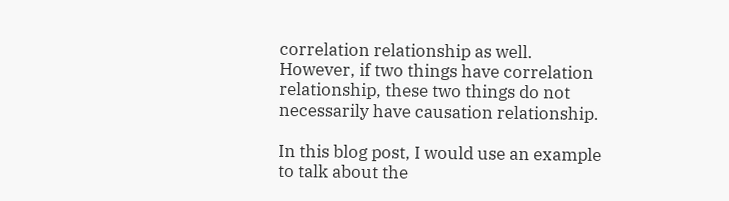correlation relationship as well. However, if two things have correlation relationship, these two things do not necessarily have causation relationship.

In this blog post, I would use an example to talk about the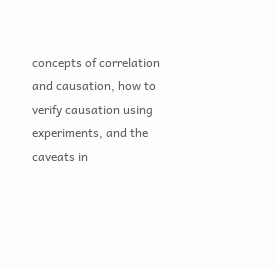concepts of correlation and causation, how to verify causation using experiments, and the caveats in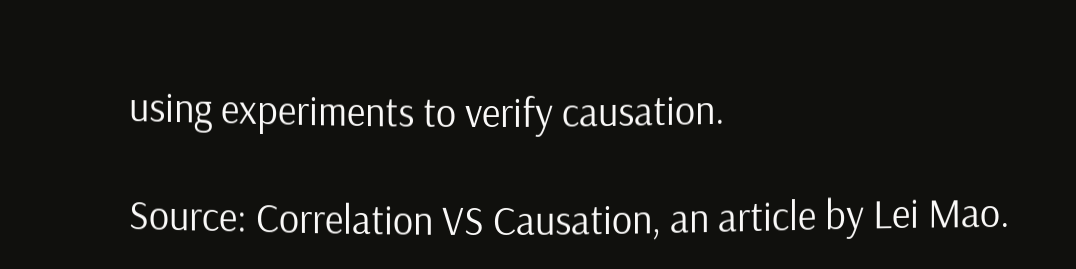using experiments to verify causation.

Source: Correlation VS Causation, an article by Lei Mao.